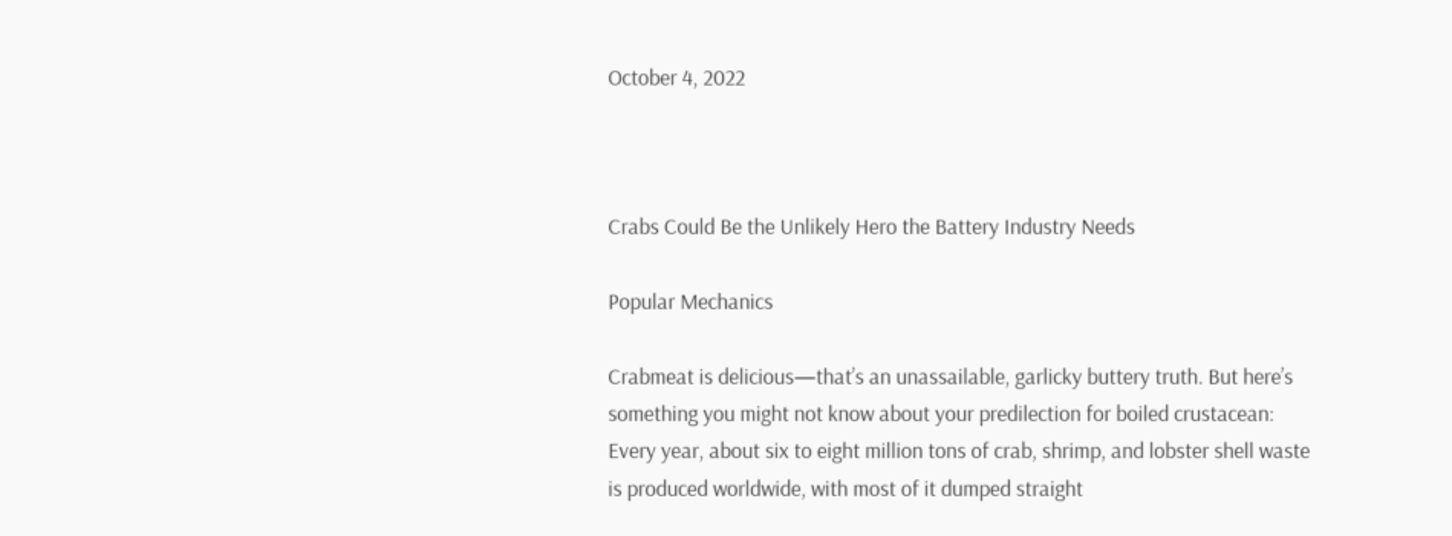October 4, 2022



Crabs Could Be the Unlikely Hero the Battery Industry Needs

Popular Mechanics

Crabmeat is delicious—that’s an unassailable, garlicky buttery truth. But here’s something you might not know about your predilection for boiled crustacean: Every year, about six to eight million tons of crab, shrimp, and lobster shell waste is produced worldwide, with most of it dumped straight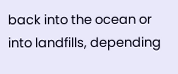back into the ocean or into landfills, depending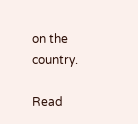on the country.

Read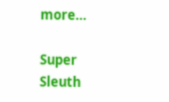more…

Super Sleuth